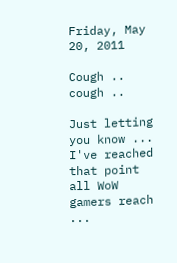Friday, May 20, 2011

Cough .. cough ..

Just letting you know ... I've reached that point all WoW gamers reach ...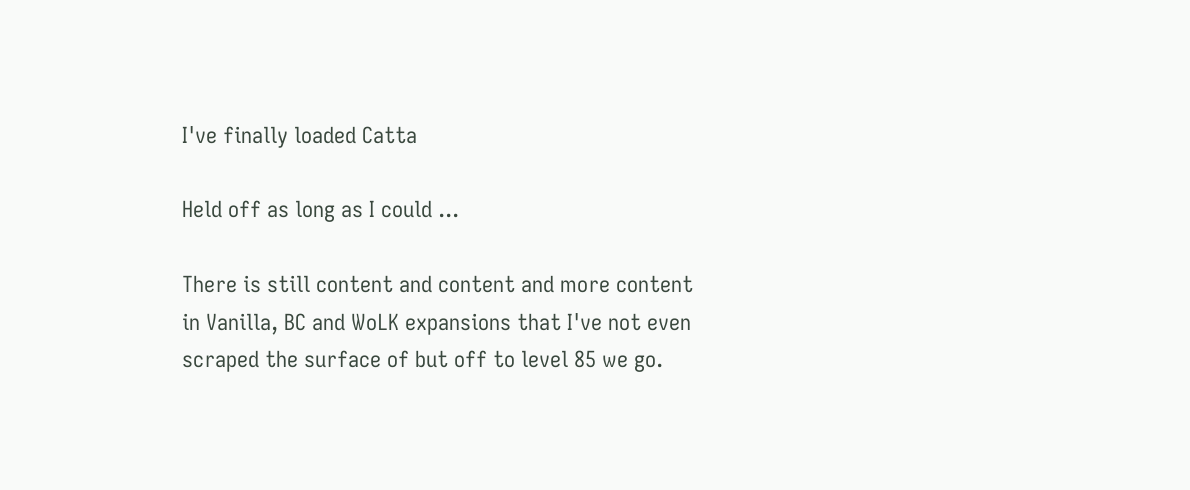I've finally loaded Catta

Held off as long as I could ...

There is still content and content and more content in Vanilla, BC and WoLK expansions that I've not even scraped the surface of but off to level 85 we go.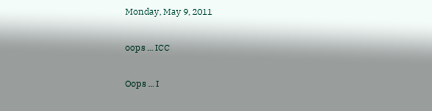Monday, May 9, 2011

oops ... ICC

Oops ... I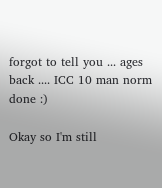forgot to tell you ... ages back .... ICC 10 man norm done :)

Okay so I'm still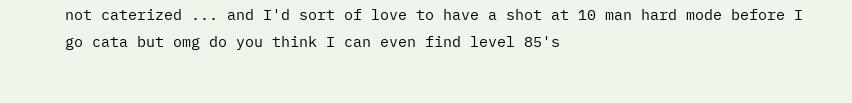not caterized ... and I'd sort of love to have a shot at 10 man hard mode before I go cata but omg do you think I can even find level 85's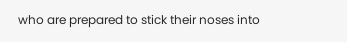who are prepared to stick their noses into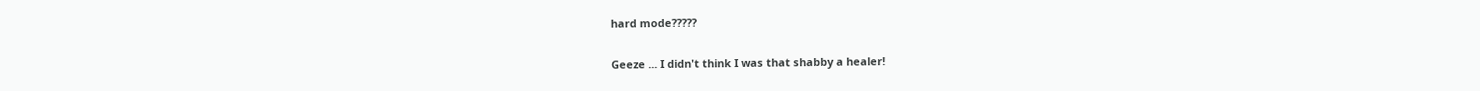hard mode?????

Geeze ... I didn't think I was that shabby a healer!